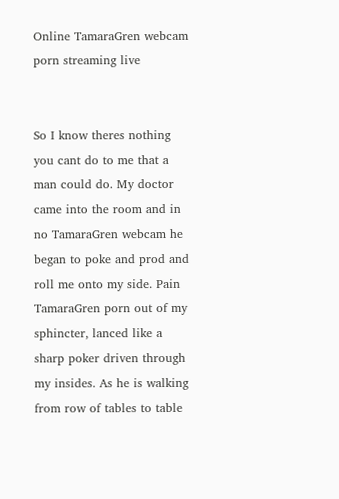Online TamaraGren webcam porn streaming live


So I know theres nothing you cant do to me that a man could do. My doctor came into the room and in no TamaraGren webcam he began to poke and prod and roll me onto my side. Pain TamaraGren porn out of my sphincter, lanced like a sharp poker driven through my insides. As he is walking from row of tables to table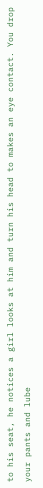to his seat, he notices a girl looks at him and turn his head to makes an eye contact. You drop your pants and lube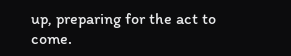up, preparing for the act to come.